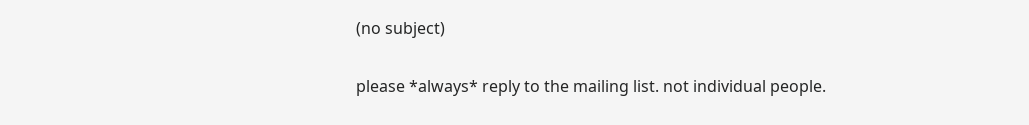(no subject)

please *always* reply to the mailing list. not individual people.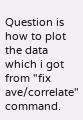Question is how to plot the data which i got from "fix ave/correlate" command.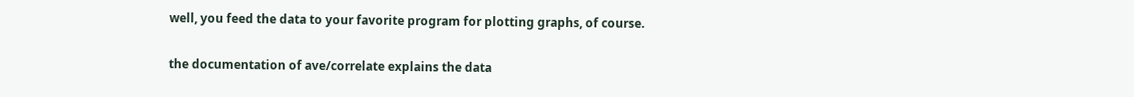well, you feed the data to your favorite program for plotting graphs, of course.

the documentation of ave/correlate explains the data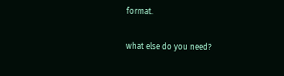format.

what else do you need?